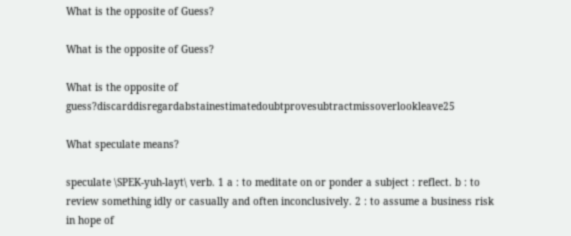What is the opposite of Guess?

What is the opposite of Guess?

What is the opposite of guess?discarddisregardabstainestimatedoubtprovesubtractmissoverlookleave25

What speculate means?

speculate \SPEK-yuh-layt\ verb. 1 a : to meditate on or ponder a subject : reflect. b : to review something idly or casually and often inconclusively. 2 : to assume a business risk in hope of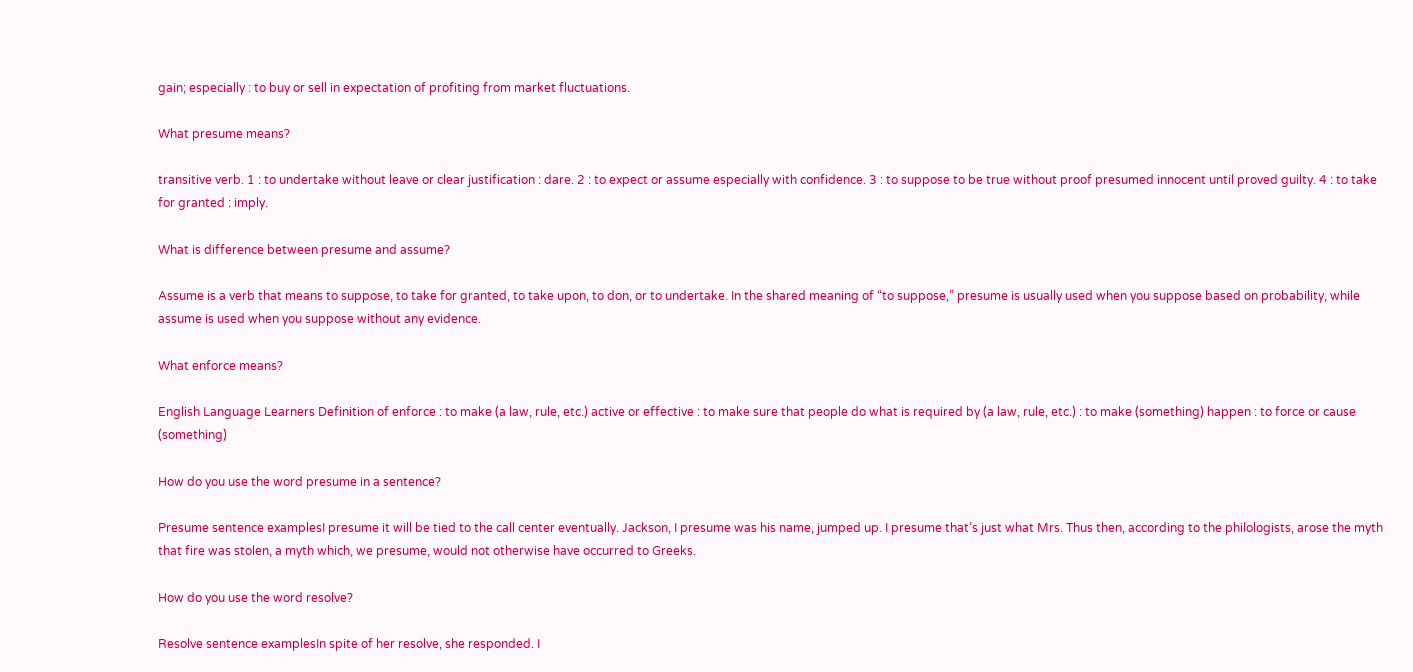gain; especially : to buy or sell in expectation of profiting from market fluctuations.

What presume means?

transitive verb. 1 : to undertake without leave or clear justification : dare. 2 : to expect or assume especially with confidence. 3 : to suppose to be true without proof presumed innocent until proved guilty. 4 : to take for granted : imply.

What is difference between presume and assume?

Assume is a verb that means to suppose, to take for granted, to take upon, to don, or to undertake. In the shared meaning of “to suppose,” presume is usually used when you suppose based on probability, while assume is used when you suppose without any evidence.

What enforce means?

English Language Learners Definition of enforce : to make (a law, rule, etc.) active or effective : to make sure that people do what is required by (a law, rule, etc.) : to make (something) happen : to force or cause (something)

How do you use the word presume in a sentence?

Presume sentence examplesI presume it will be tied to the call center eventually. Jackson, I presume was his name, jumped up. I presume that’s just what Mrs. Thus then, according to the philologists, arose the myth that fire was stolen, a myth which, we presume, would not otherwise have occurred to Greeks.

How do you use the word resolve?

Resolve sentence examplesIn spite of her resolve, she responded. I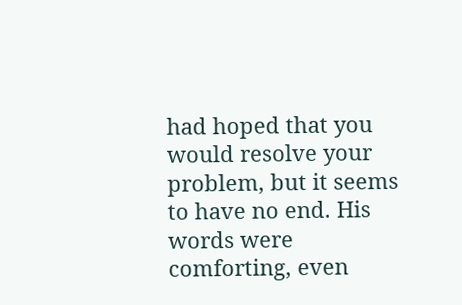had hoped that you would resolve your problem, but it seems to have no end. His words were comforting, even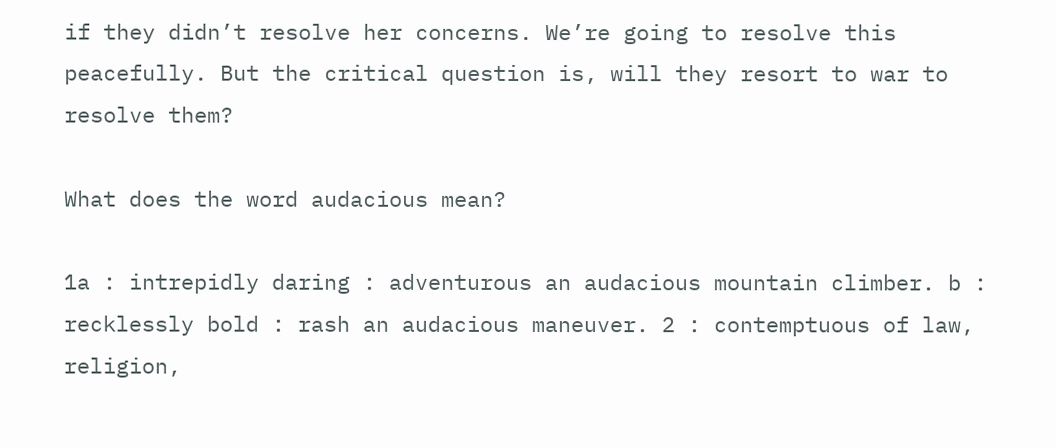if they didn’t resolve her concerns. We’re going to resolve this peacefully. But the critical question is, will they resort to war to resolve them?

What does the word audacious mean?

1a : intrepidly daring : adventurous an audacious mountain climber. b : recklessly bold : rash an audacious maneuver. 2 : contemptuous of law, religion,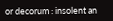or decorum : insolent an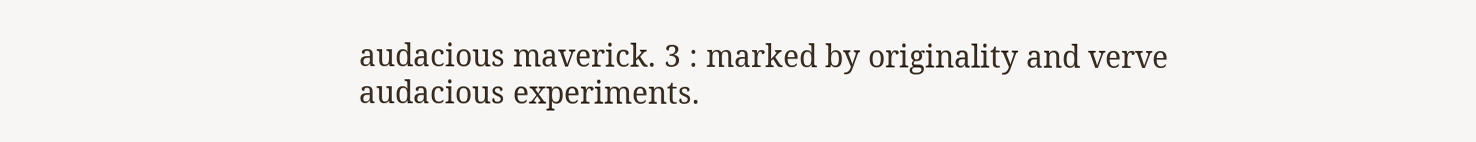audacious maverick. 3 : marked by originality and verve audacious experiments.